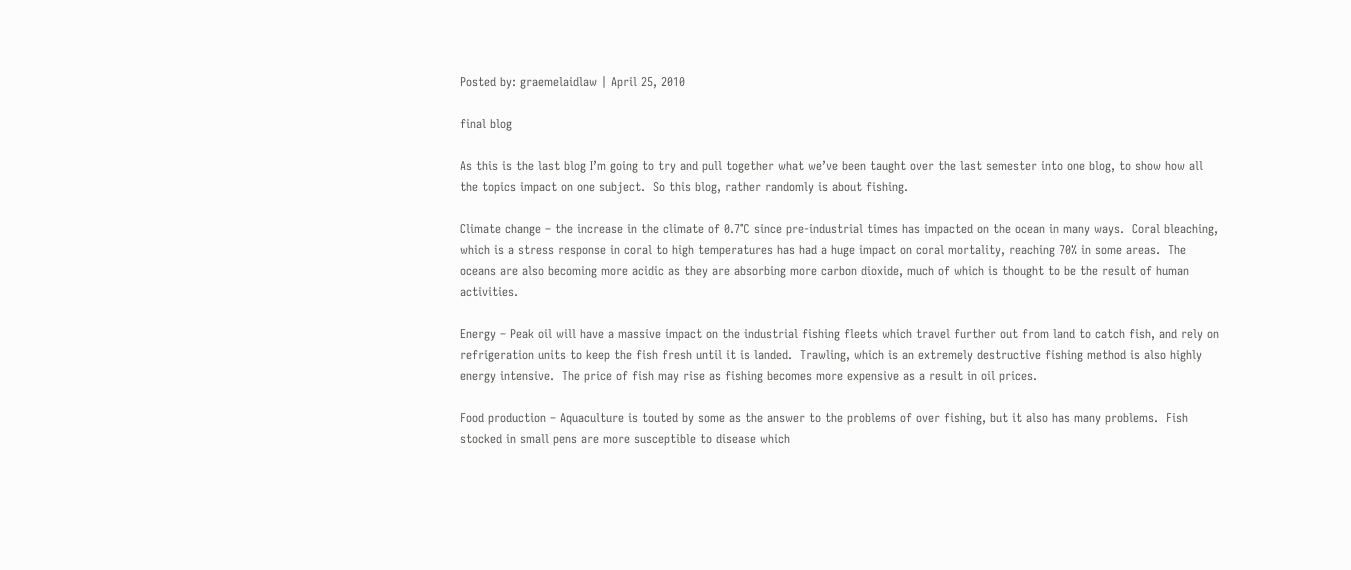Posted by: graemelaidlaw | April 25, 2010

final blog

As this is the last blog I’m going to try and pull together what we’ve been taught over the last semester into one blog, to show how all the topics impact on one subject.  So this blog, rather randomly is about fishing.

Climate change – the increase in the climate of 0.7℃ since pre-industrial times has impacted on the ocean in many ways.  Coral bleaching, which is a stress response in coral to high temperatures has had a huge impact on coral mortality, reaching 70% in some areas.  The oceans are also becoming more acidic as they are absorbing more carbon dioxide, much of which is thought to be the result of human activities.

Energy – Peak oil will have a massive impact on the industrial fishing fleets which travel further out from land to catch fish, and rely on refrigeration units to keep the fish fresh until it is landed.  Trawling, which is an extremely destructive fishing method is also highly energy intensive.  The price of fish may rise as fishing becomes more expensive as a result in oil prices.

Food production – Aquaculture is touted by some as the answer to the problems of over fishing, but it also has many problems.  Fish stocked in small pens are more susceptible to disease which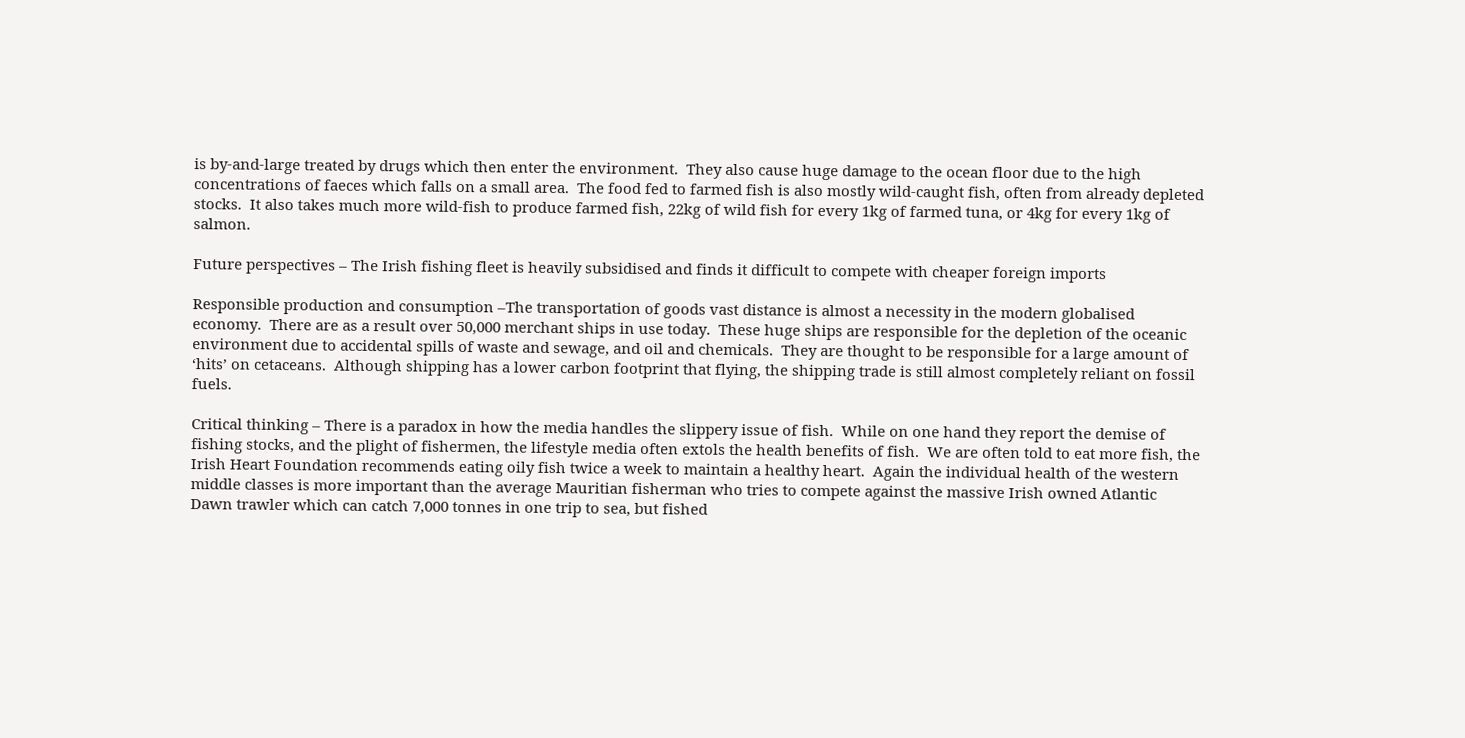is by-and-large treated by drugs which then enter the environment.  They also cause huge damage to the ocean floor due to the high concentrations of faeces which falls on a small area.  The food fed to farmed fish is also mostly wild-caught fish, often from already depleted stocks.  It also takes much more wild-fish to produce farmed fish, 22kg of wild fish for every 1kg of farmed tuna, or 4kg for every 1kg of salmon.

Future perspectives – The Irish fishing fleet is heavily subsidised and finds it difficult to compete with cheaper foreign imports

Responsible production and consumption –The transportation of goods vast distance is almost a necessity in the modern globalised economy.  There are as a result over 50,000 merchant ships in use today.  These huge ships are responsible for the depletion of the oceanic environment due to accidental spills of waste and sewage, and oil and chemicals.  They are thought to be responsible for a large amount of ‘hits’ on cetaceans.  Although shipping has a lower carbon footprint that flying, the shipping trade is still almost completely reliant on fossil fuels.

Critical thinking – There is a paradox in how the media handles the slippery issue of fish.  While on one hand they report the demise of fishing stocks, and the plight of fishermen, the lifestyle media often extols the health benefits of fish.  We are often told to eat more fish, the Irish Heart Foundation recommends eating oily fish twice a week to maintain a healthy heart.  Again the individual health of the western middle classes is more important than the average Mauritian fisherman who tries to compete against the massive Irish owned Atlantic Dawn trawler which can catch 7,000 tonnes in one trip to sea, but fished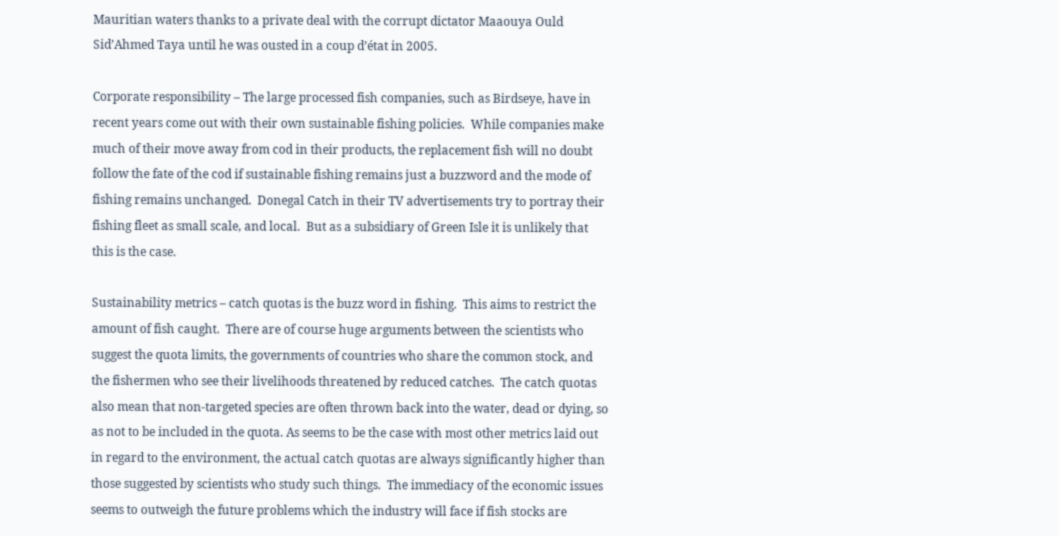Mauritian waters thanks to a private deal with the corrupt dictator Maaouya Ould Sid’Ahmed Taya until he was ousted in a coup d’état in 2005.

Corporate responsibility – The large processed fish companies, such as Birdseye, have in recent years come out with their own sustainable fishing policies.  While companies make much of their move away from cod in their products, the replacement fish will no doubt follow the fate of the cod if sustainable fishing remains just a buzzword and the mode of fishing remains unchanged.  Donegal Catch in their TV advertisements try to portray their fishing fleet as small scale, and local.  But as a subsidiary of Green Isle it is unlikely that this is the case.

Sustainability metrics – catch quotas is the buzz word in fishing.  This aims to restrict the amount of fish caught.  There are of course huge arguments between the scientists who suggest the quota limits, the governments of countries who share the common stock, and the fishermen who see their livelihoods threatened by reduced catches.  The catch quotas also mean that non-targeted species are often thrown back into the water, dead or dying, so as not to be included in the quota. As seems to be the case with most other metrics laid out in regard to the environment, the actual catch quotas are always significantly higher than those suggested by scientists who study such things.  The immediacy of the economic issues seems to outweigh the future problems which the industry will face if fish stocks are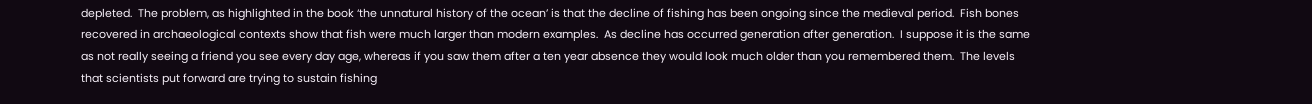depleted.  The problem, as highlighted in the book ‘the unnatural history of the ocean’ is that the decline of fishing has been ongoing since the medieval period.  Fish bones recovered in archaeological contexts show that fish were much larger than modern examples.  As decline has occurred generation after generation.  I suppose it is the same as not really seeing a friend you see every day age, whereas if you saw them after a ten year absence they would look much older than you remembered them.  The levels that scientists put forward are trying to sustain fishing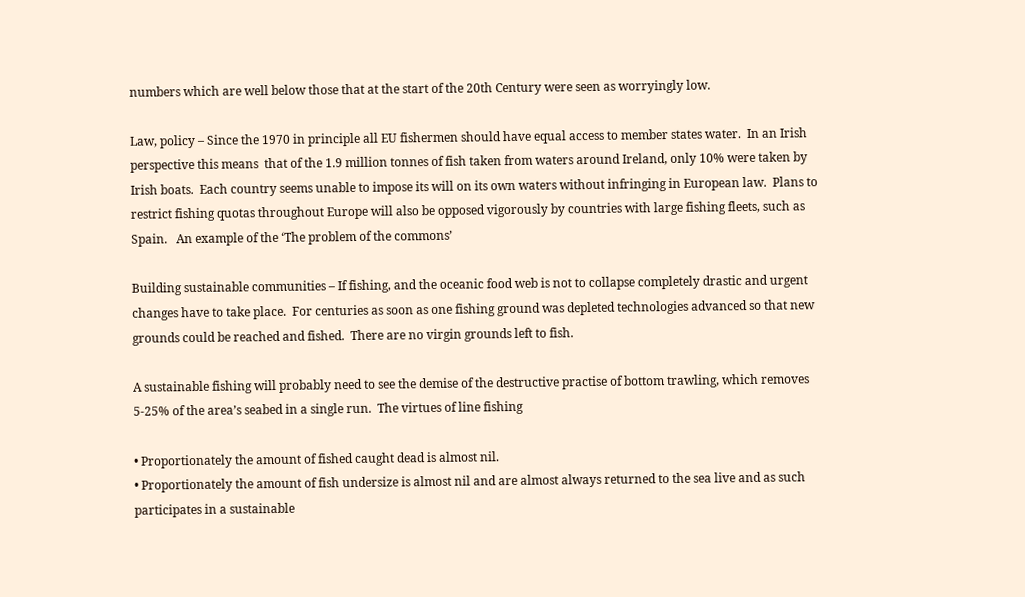numbers which are well below those that at the start of the 20th Century were seen as worryingly low.

Law, policy – Since the 1970 in principle all EU fishermen should have equal access to member states water.  In an Irish perspective this means  that of the 1.9 million tonnes of fish taken from waters around Ireland, only 10% were taken by Irish boats.  Each country seems unable to impose its will on its own waters without infringing in European law.  Plans to restrict fishing quotas throughout Europe will also be opposed vigorously by countries with large fishing fleets, such as Spain.   An example of the ‘The problem of the commons’

Building sustainable communities – If fishing, and the oceanic food web is not to collapse completely drastic and urgent changes have to take place.  For centuries as soon as one fishing ground was depleted technologies advanced so that new grounds could be reached and fished.  There are no virgin grounds left to fish.

A sustainable fishing will probably need to see the demise of the destructive practise of bottom trawling, which removes 5-25% of the area’s seabed in a single run.  The virtues of line fishing

• Proportionately the amount of fished caught dead is almost nil.
• Proportionately the amount of fish undersize is almost nil and are almost always returned to the sea live and as such participates in a sustainable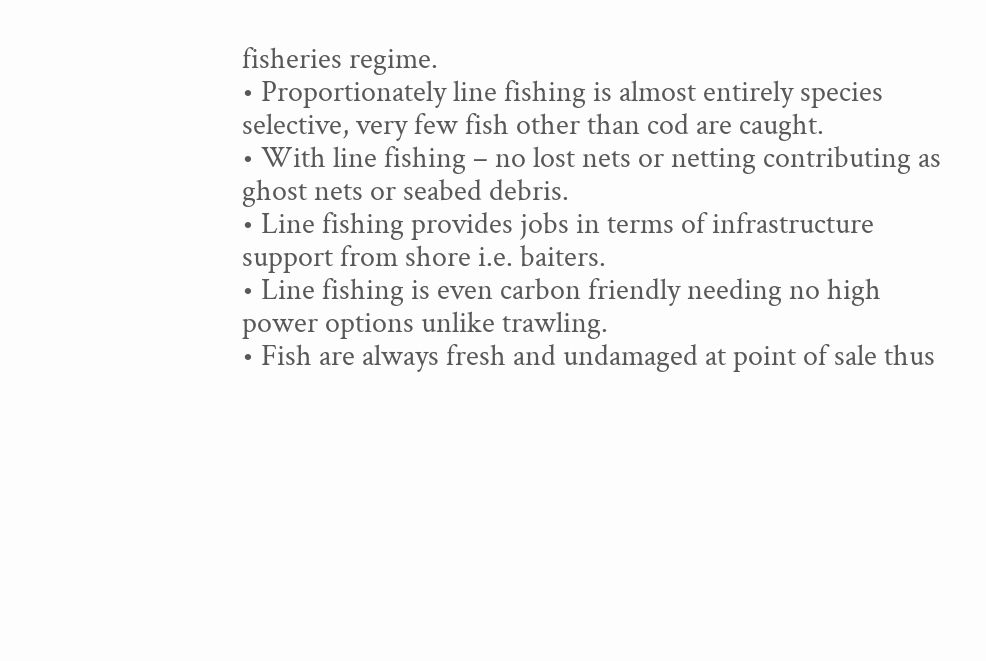fisheries regime.
• Proportionately line fishing is almost entirely species selective, very few fish other than cod are caught.
• With line fishing – no lost nets or netting contributing as ghost nets or seabed debris.
• Line fishing provides jobs in terms of infrastructure support from shore i.e. baiters.
• Line fishing is even carbon friendly needing no high power options unlike trawling.
• Fish are always fresh and undamaged at point of sale thus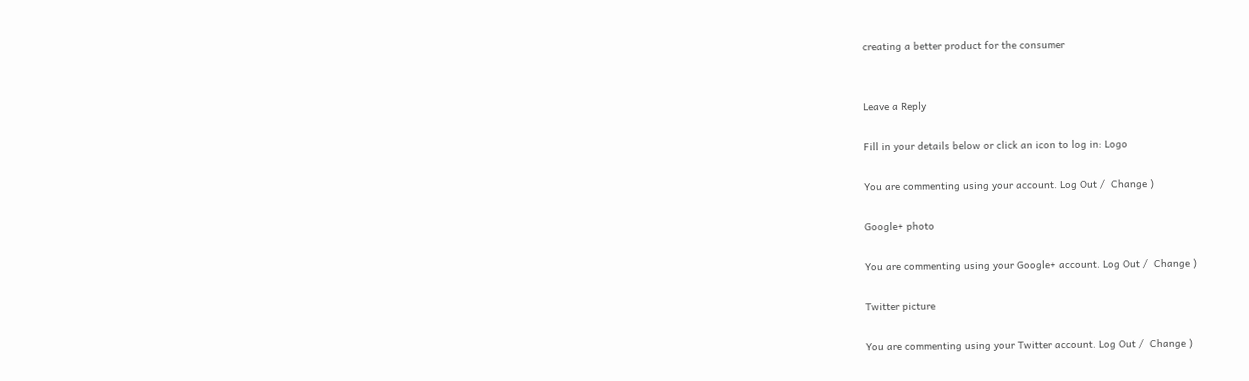creating a better product for the consumer


Leave a Reply

Fill in your details below or click an icon to log in: Logo

You are commenting using your account. Log Out /  Change )

Google+ photo

You are commenting using your Google+ account. Log Out /  Change )

Twitter picture

You are commenting using your Twitter account. Log Out /  Change )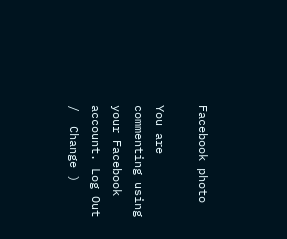Facebook photo

You are commenting using your Facebook account. Log Out /  Change )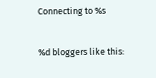Connecting to %s


%d bloggers like this: